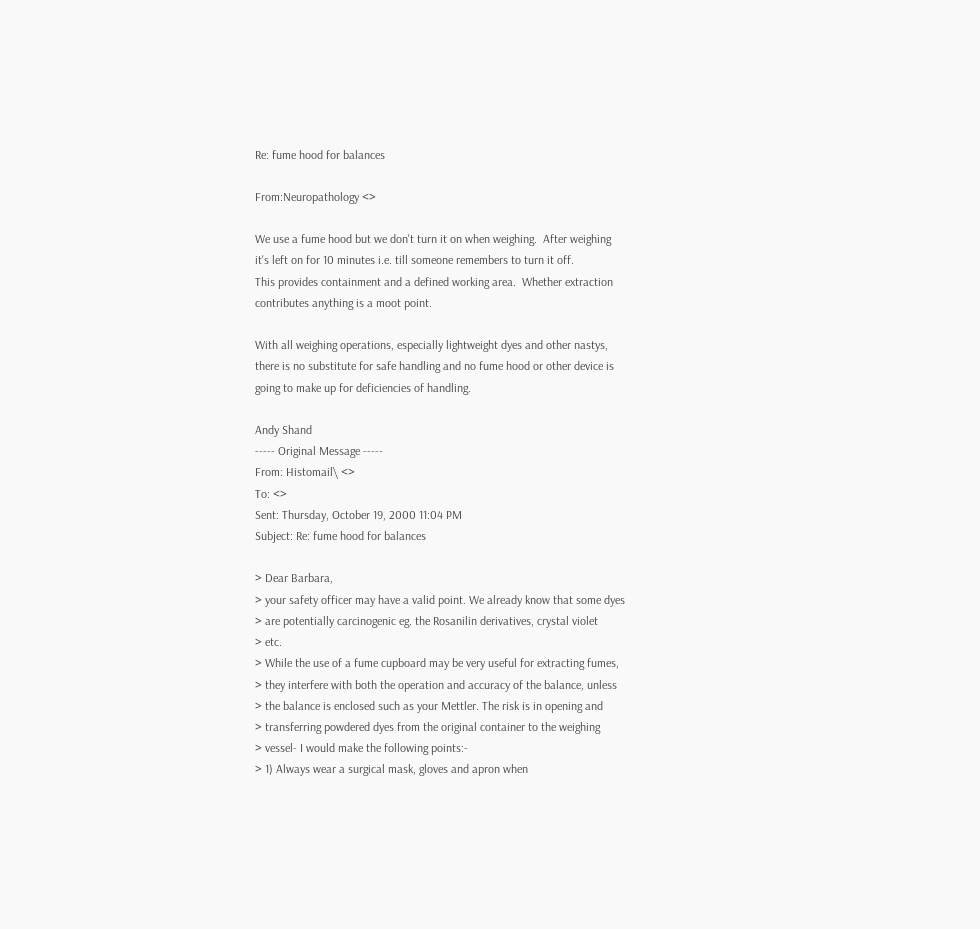Re: fume hood for balances

From:Neuropathology <>

We use a fume hood but we don't turn it on when weighing.  After weighing
it's left on for 10 minutes i.e. till someone remembers to turn it off.
This provides containment and a defined working area.  Whether extraction
contributes anything is a moot point.

With all weighing operations, especially lightweight dyes and other nastys,
there is no substitute for safe handling and no fume hood or other device is
going to make up for deficiencies of handling.

Andy Shand
----- Original Message -----
From: Histomail\ <>
To: <>
Sent: Thursday, October 19, 2000 11:04 PM
Subject: Re: fume hood for balances

> Dear Barbara,
> your safety officer may have a valid point. We already know that some dyes
> are potentially carcinogenic eg. the Rosanilin derivatives, crystal violet
> etc.
> While the use of a fume cupboard may be very useful for extracting fumes,
> they interfere with both the operation and accuracy of the balance, unless
> the balance is enclosed such as your Mettler. The risk is in opening and
> transferring powdered dyes from the original container to the weighing
> vessel- I would make the following points:-
> 1) Always wear a surgical mask, gloves and apron when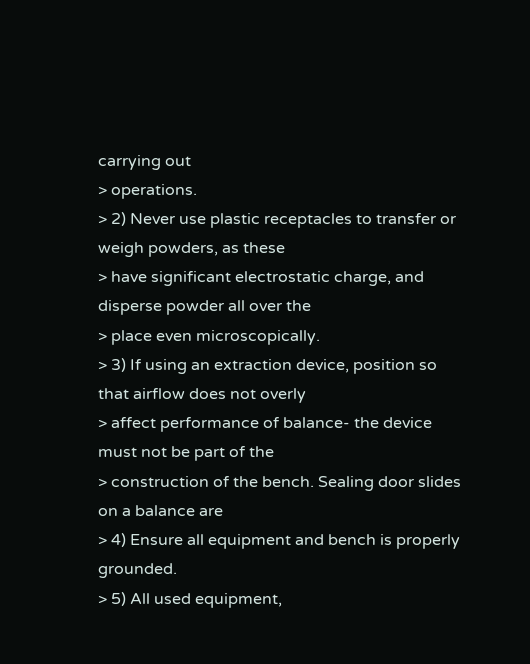carrying out
> operations.
> 2) Never use plastic receptacles to transfer or weigh powders, as these
> have significant electrostatic charge, and disperse powder all over the
> place even microscopically.
> 3) If using an extraction device, position so that airflow does not overly
> affect performance of balance- the device must not be part of the
> construction of the bench. Sealing door slides on a balance are
> 4) Ensure all equipment and bench is properly grounded.
> 5) All used equipment,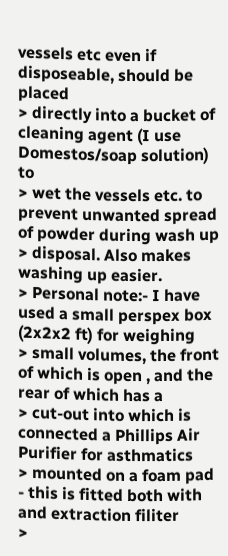vessels etc even if disposeable, should be placed
> directly into a bucket of cleaning agent (I use Domestos/soap solution) to
> wet the vessels etc. to prevent unwanted spread of powder during wash up
> disposal. Also makes washing up easier.
> Personal note:- I have used a small perspex box (2x2x2 ft) for weighing
> small volumes, the front of which is open , and the rear of which has a
> cut-out into which is connected a Phillips Air Purifier for asthmatics
> mounted on a foam pad - this is fitted both with and extraction filiter
>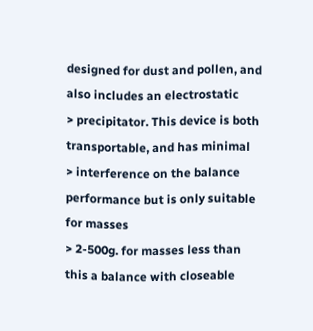designed for dust and pollen, and also includes an electrostatic
> precipitator. This device is both transportable, and has minimal
> interference on the balance performance but is only suitable for masses
> 2-500g. for masses less than this a balance with closeable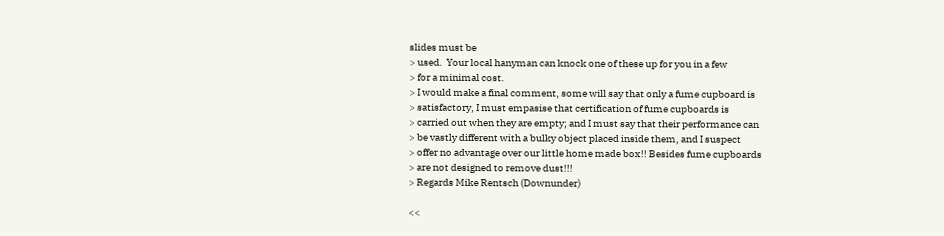slides must be
> used.  Your local hanyman can knock one of these up for you in a few
> for a minimal cost.
> I would make a final comment, some will say that only a fume cupboard is
> satisfactory, I must empasise that certification of fume cupboards is
> carried out when they are empty; and I must say that their performance can
> be vastly different with a bulky object placed inside them, and I suspect
> offer no advantage over our little home made box!! Besides fume cupboards
> are not designed to remove dust!!!
> Regards Mike Rentsch (Downunder)

<<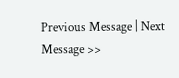Previous Message | Next Message >>